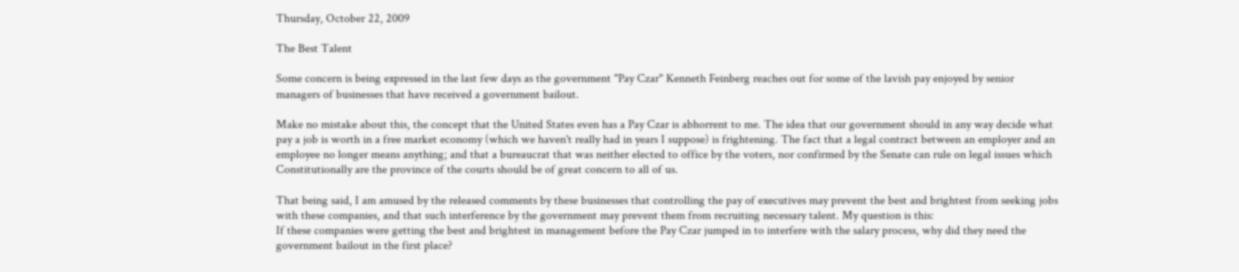Thursday, October 22, 2009

The Best Talent

Some concern is being expressed in the last few days as the government "Pay Czar" Kenneth Feinberg reaches out for some of the lavish pay enjoyed by senior managers of businesses that have received a government bailout.

Make no mistake about this, the concept that the United States even has a Pay Czar is abhorrent to me. The idea that our government should in any way decide what pay a job is worth in a free market economy (which we haven't really had in years I suppose) is frightening. The fact that a legal contract between an employer and an employee no longer means anything; and that a bureaucrat that was neither elected to office by the voters, nor confirmed by the Senate can rule on legal issues which Constitutionally are the province of the courts should be of great concern to all of us.

That being said, I am amused by the released comments by these businesses that controlling the pay of executives may prevent the best and brightest from seeking jobs with these companies, and that such interference by the government may prevent them from recruiting necessary talent. My question is this:
If these companies were getting the best and brightest in management before the Pay Czar jumped in to interfere with the salary process, why did they need the government bailout in the first place?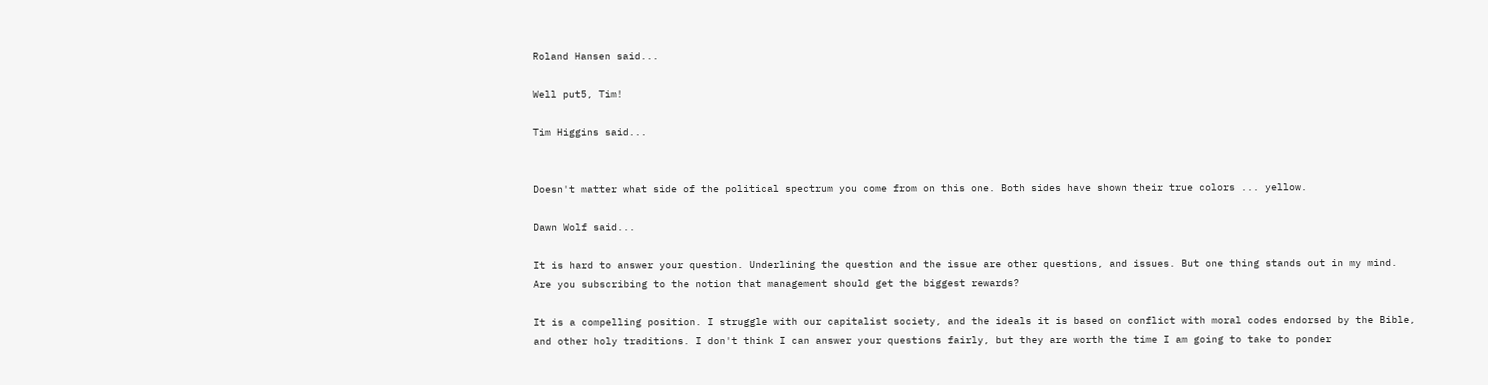Roland Hansen said...

Well put5, Tim!

Tim Higgins said...


Doesn't matter what side of the political spectrum you come from on this one. Both sides have shown their true colors ... yellow.

Dawn Wolf said...

It is hard to answer your question. Underlining the question and the issue are other questions, and issues. But one thing stands out in my mind. Are you subscribing to the notion that management should get the biggest rewards?

It is a compelling position. I struggle with our capitalist society, and the ideals it is based on conflict with moral codes endorsed by the Bible, and other holy traditions. I don't think I can answer your questions fairly, but they are worth the time I am going to take to ponder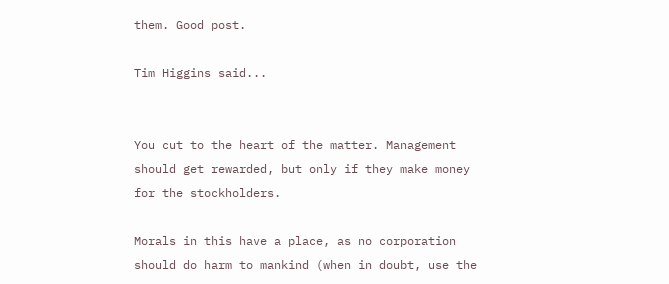them. Good post.

Tim Higgins said...


You cut to the heart of the matter. Management should get rewarded, but only if they make money for the stockholders.

Morals in this have a place, as no corporation should do harm to mankind (when in doubt, use the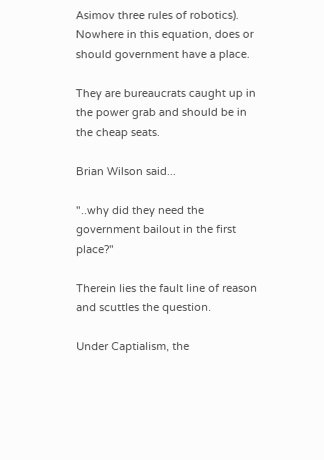Asimov three rules of robotics). Nowhere in this equation, does or should government have a place.

They are bureaucrats caught up in the power grab and should be in the cheap seats.

Brian Wilson said...

"..why did they need the government bailout in the first place?"

Therein lies the fault line of reason and scuttles the question.

Under Captialism, the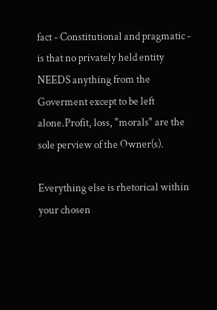fact - Constitutional and pragmatic - is that no privately held entity NEEDS anything from the Goverment except to be left alone.Profit, loss, "morals" are the sole perview of the Owner(s).

Everything else is rhetorical within your chosen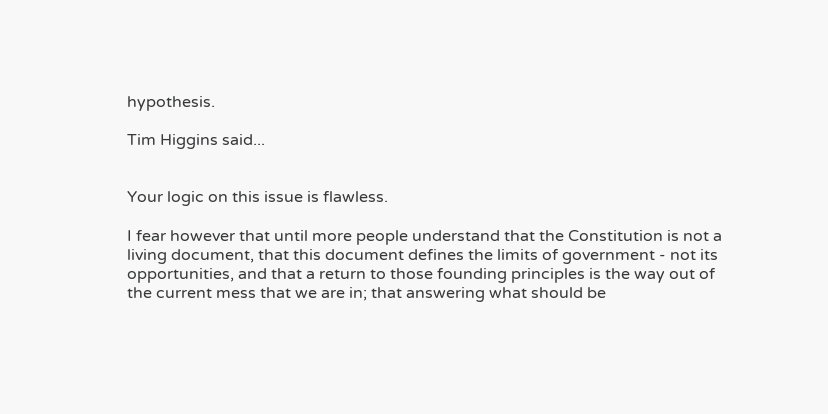hypothesis.

Tim Higgins said...


Your logic on this issue is flawless.

I fear however that until more people understand that the Constitution is not a living document, that this document defines the limits of government - not its opportunities, and that a return to those founding principles is the way out of the current mess that we are in; that answering what should be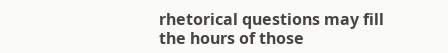rhetorical questions may fill the hours of those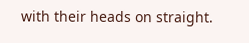with their heads on straight.